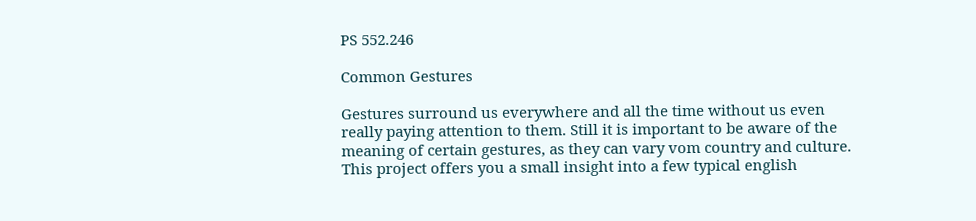PS 552.246

Common Gestures

Gestures surround us everywhere and all the time without us even really paying attention to them. Still it is important to be aware of the meaning of certain gestures, as they can vary vom country and culture.
This project offers you a small insight into a few typical english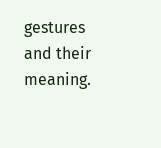gestures and their meaning.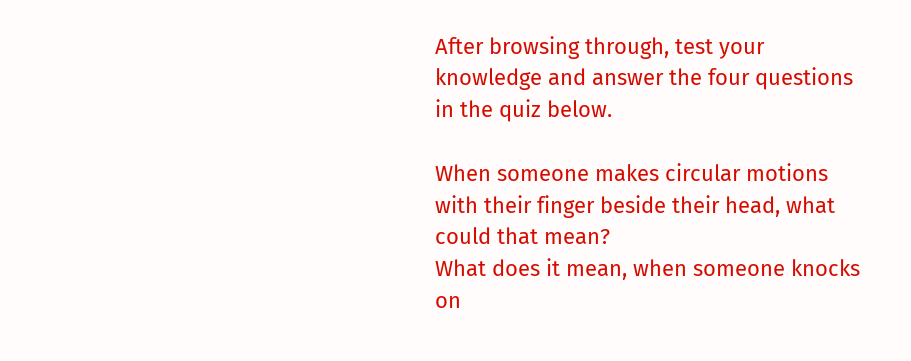After browsing through, test your knowledge and answer the four questions in the quiz below.

When someone makes circular motions with their finger beside their head, what could that mean?
What does it mean, when someone knocks on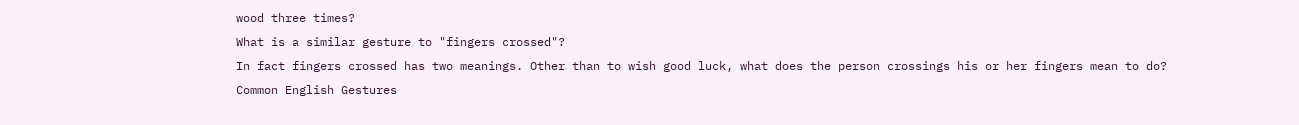wood three times?
What is a similar gesture to "fingers crossed"?
In fact fingers crossed has two meanings. Other than to wish good luck, what does the person crossings his or her fingers mean to do?
Common English Gestures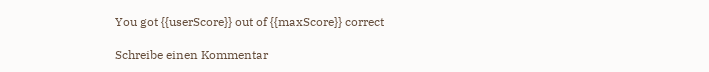You got {{userScore}} out of {{maxScore}} correct

Schreibe einen Kommentar